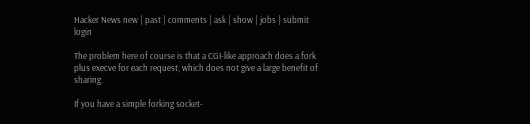Hacker News new | past | comments | ask | show | jobs | submit login

The problem here of course is that a CGI-like approach does a fork plus execve for each request, which does not give a large benefit of sharing.

If you have a simple forking socket-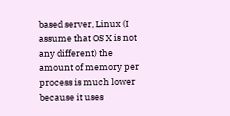based server, Linux (I assume that OS X is not any different) the amount of memory per process is much lower because it uses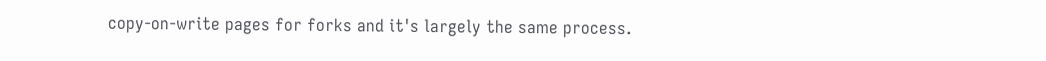copy-on-write pages for forks and it's largely the same process.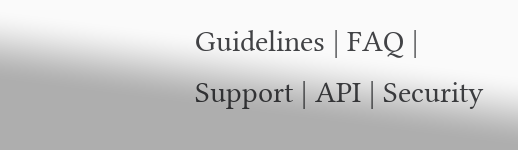Guidelines | FAQ | Support | API | Security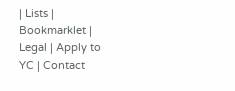| Lists | Bookmarklet | Legal | Apply to YC | Contact